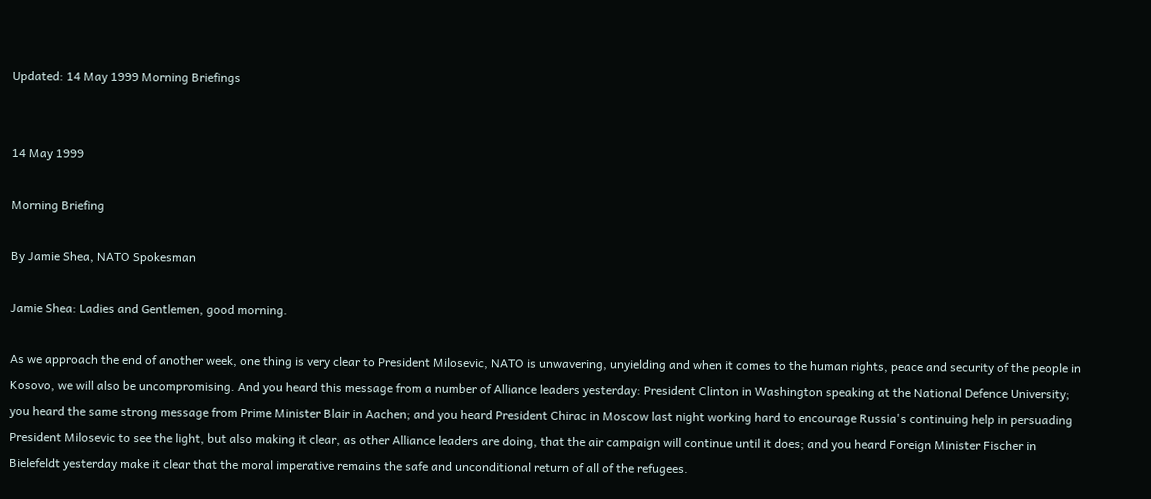Updated: 14 May 1999 Morning Briefings


14 May 1999

Morning Briefing

By Jamie Shea, NATO Spokesman

Jamie Shea: Ladies and Gentlemen, good morning.

As we approach the end of another week, one thing is very clear to President Milosevic, NATO is unwavering, unyielding and when it comes to the human rights, peace and security of the people in Kosovo, we will also be uncompromising. And you heard this message from a number of Alliance leaders yesterday: President Clinton in Washington speaking at the National Defence University; you heard the same strong message from Prime Minister Blair in Aachen; and you heard President Chirac in Moscow last night working hard to encourage Russia's continuing help in persuading President Milosevic to see the light, but also making it clear, as other Alliance leaders are doing, that the air campaign will continue until it does; and you heard Foreign Minister Fischer in Bielefeldt yesterday make it clear that the moral imperative remains the safe and unconditional return of all of the refugees.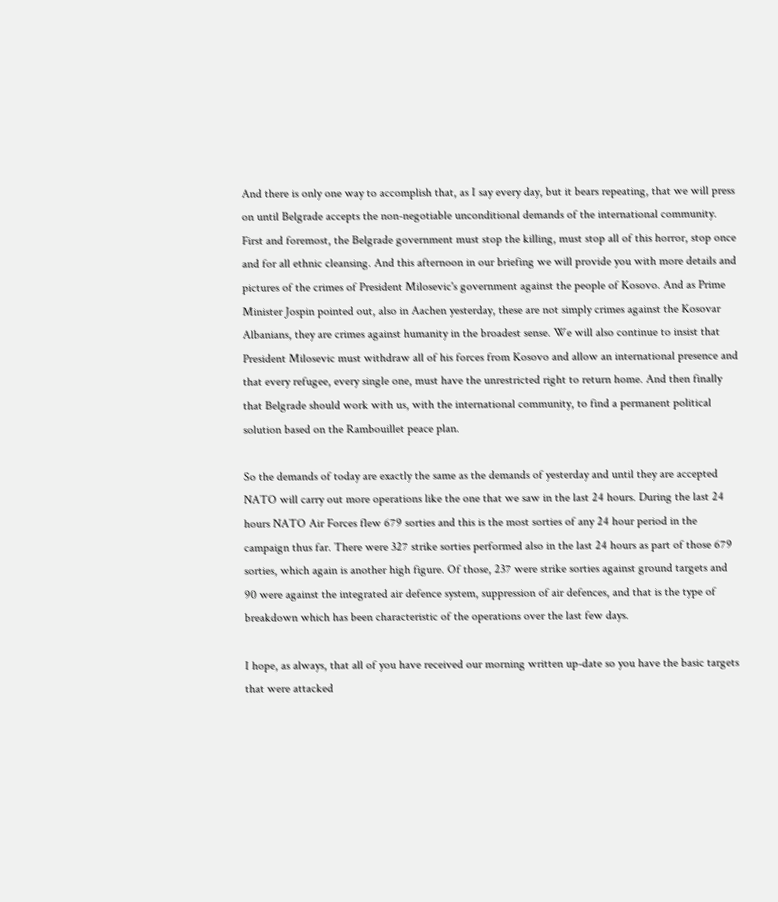And there is only one way to accomplish that, as I say every day, but it bears repeating, that we will press on until Belgrade accepts the non-negotiable unconditional demands of the international community. First and foremost, the Belgrade government must stop the killing, must stop all of this horror, stop once and for all ethnic cleansing. And this afternoon in our briefing we will provide you with more details and pictures of the crimes of President Milosevic's government against the people of Kosovo. And as Prime Minister Jospin pointed out, also in Aachen yesterday, these are not simply crimes against the Kosovar Albanians, they are crimes against humanity in the broadest sense. We will also continue to insist that President Milosevic must withdraw all of his forces from Kosovo and allow an international presence and that every refugee, every single one, must have the unrestricted right to return home. And then finally that Belgrade should work with us, with the international community, to find a permanent political solution based on the Rambouillet peace plan.

So the demands of today are exactly the same as the demands of yesterday and until they are accepted NATO will carry out more operations like the one that we saw in the last 24 hours. During the last 24 hours NATO Air Forces flew 679 sorties and this is the most sorties of any 24 hour period in the campaign thus far. There were 327 strike sorties performed also in the last 24 hours as part of those 679 sorties, which again is another high figure. Of those, 237 were strike sorties against ground targets and 90 were against the integrated air defence system, suppression of air defences, and that is the type of breakdown which has been characteristic of the operations over the last few days.

I hope, as always, that all of you have received our morning written up-date so you have the basic targets that were attacked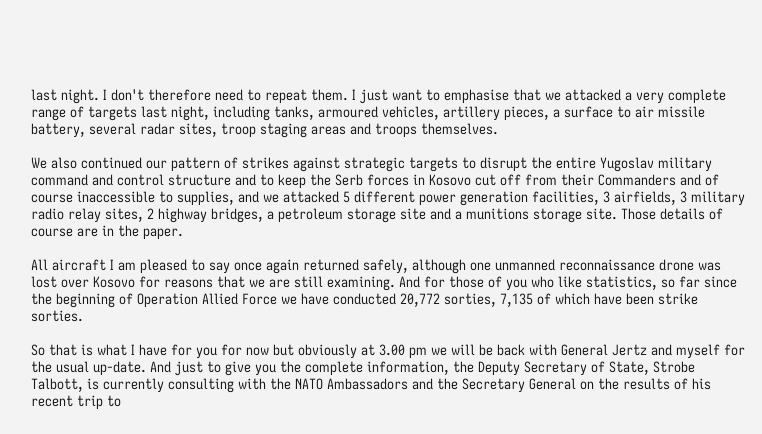last night. I don't therefore need to repeat them. I just want to emphasise that we attacked a very complete range of targets last night, including tanks, armoured vehicles, artillery pieces, a surface to air missile battery, several radar sites, troop staging areas and troops themselves.

We also continued our pattern of strikes against strategic targets to disrupt the entire Yugoslav military command and control structure and to keep the Serb forces in Kosovo cut off from their Commanders and of course inaccessible to supplies, and we attacked 5 different power generation facilities, 3 airfields, 3 military radio relay sites, 2 highway bridges, a petroleum storage site and a munitions storage site. Those details of course are in the paper.

All aircraft I am pleased to say once again returned safely, although one unmanned reconnaissance drone was lost over Kosovo for reasons that we are still examining. And for those of you who like statistics, so far since the beginning of Operation Allied Force we have conducted 20,772 sorties, 7,135 of which have been strike sorties.

So that is what I have for you for now but obviously at 3.00 pm we will be back with General Jertz and myself for the usual up-date. And just to give you the complete information, the Deputy Secretary of State, Strobe Talbott, is currently consulting with the NATO Ambassadors and the Secretary General on the results of his recent trip to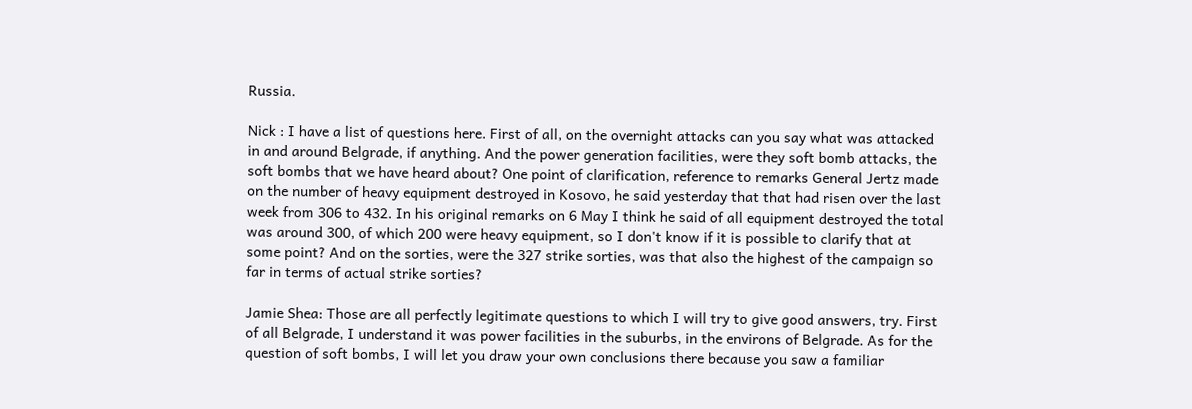Russia.

Nick : I have a list of questions here. First of all, on the overnight attacks can you say what was attacked in and around Belgrade, if anything. And the power generation facilities, were they soft bomb attacks, the soft bombs that we have heard about? One point of clarification, reference to remarks General Jertz made on the number of heavy equipment destroyed in Kosovo, he said yesterday that that had risen over the last week from 306 to 432. In his original remarks on 6 May I think he said of all equipment destroyed the total was around 300, of which 200 were heavy equipment, so I don't know if it is possible to clarify that at some point? And on the sorties, were the 327 strike sorties, was that also the highest of the campaign so far in terms of actual strike sorties?

Jamie Shea: Those are all perfectly legitimate questions to which I will try to give good answers, try. First of all Belgrade, I understand it was power facilities in the suburbs, in the environs of Belgrade. As for the question of soft bombs, I will let you draw your own conclusions there because you saw a familiar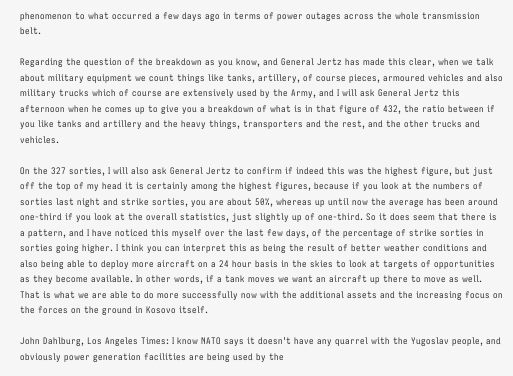phenomenon to what occurred a few days ago in terms of power outages across the whole transmission belt.

Regarding the question of the breakdown as you know, and General Jertz has made this clear, when we talk about military equipment we count things like tanks, artillery, of course pieces, armoured vehicles and also military trucks which of course are extensively used by the Army, and I will ask General Jertz this afternoon when he comes up to give you a breakdown of what is in that figure of 432, the ratio between if you like tanks and artillery and the heavy things, transporters and the rest, and the other trucks and vehicles.

On the 327 sorties, I will also ask General Jertz to confirm if indeed this was the highest figure, but just off the top of my head it is certainly among the highest figures, because if you look at the numbers of sorties last night and strike sorties, you are about 50%, whereas up until now the average has been around one-third if you look at the overall statistics, just slightly up of one-third. So it does seem that there is a pattern, and I have noticed this myself over the last few days, of the percentage of strike sorties in sorties going higher. I think you can interpret this as being the result of better weather conditions and also being able to deploy more aircraft on a 24 hour basis in the skies to look at targets of opportunities as they become available. In other words, if a tank moves we want an aircraft up there to move as well. That is what we are able to do more successfully now with the additional assets and the increasing focus on the forces on the ground in Kosovo itself.

John Dahlburg, Los Angeles Times: I know NATO says it doesn't have any quarrel with the Yugoslav people, and obviously power generation facilities are being used by the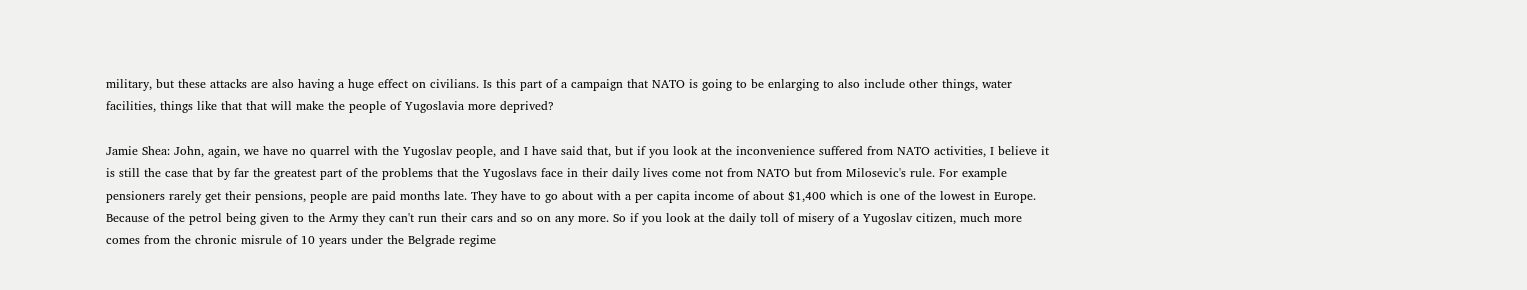military, but these attacks are also having a huge effect on civilians. Is this part of a campaign that NATO is going to be enlarging to also include other things, water facilities, things like that that will make the people of Yugoslavia more deprived?

Jamie Shea: John, again, we have no quarrel with the Yugoslav people, and I have said that, but if you look at the inconvenience suffered from NATO activities, I believe it is still the case that by far the greatest part of the problems that the Yugoslavs face in their daily lives come not from NATO but from Milosevic's rule. For example pensioners rarely get their pensions, people are paid months late. They have to go about with a per capita income of about $1,400 which is one of the lowest in Europe. Because of the petrol being given to the Army they can't run their cars and so on any more. So if you look at the daily toll of misery of a Yugoslav citizen, much more comes from the chronic misrule of 10 years under the Belgrade regime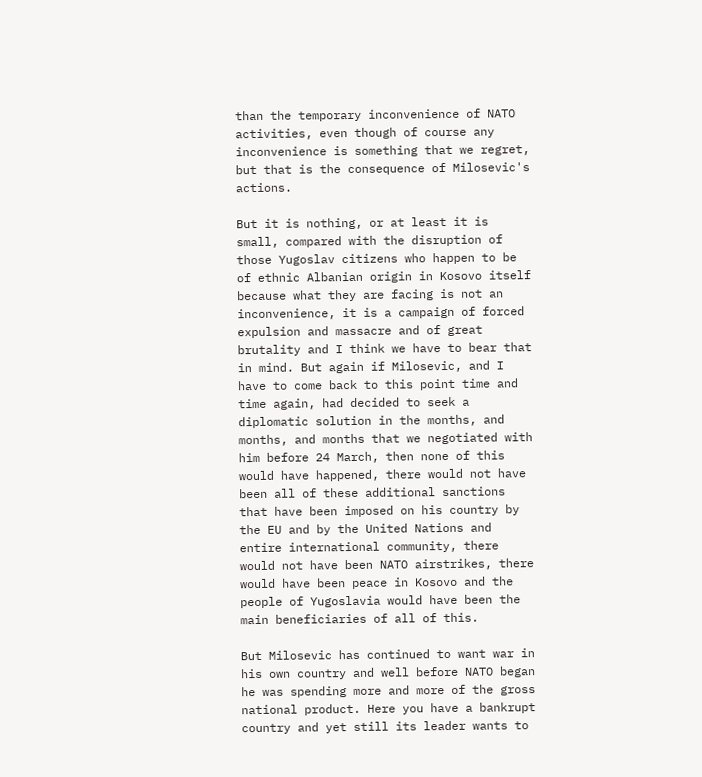than the temporary inconvenience of NATO activities, even though of course any inconvenience is something that we regret, but that is the consequence of Milosevic's actions.

But it is nothing, or at least it is small, compared with the disruption of those Yugoslav citizens who happen to be of ethnic Albanian origin in Kosovo itself because what they are facing is not an inconvenience, it is a campaign of forced expulsion and massacre and of great brutality and I think we have to bear that in mind. But again if Milosevic, and I have to come back to this point time and time again, had decided to seek a diplomatic solution in the months, and months, and months that we negotiated with him before 24 March, then none of this would have happened, there would not have been all of these additional sanctions that have been imposed on his country by the EU and by the United Nations and entire international community, there would not have been NATO airstrikes, there would have been peace in Kosovo and the people of Yugoslavia would have been the main beneficiaries of all of this.

But Milosevic has continued to want war in his own country and well before NATO began he was spending more and more of the gross national product. Here you have a bankrupt country and yet still its leader wants to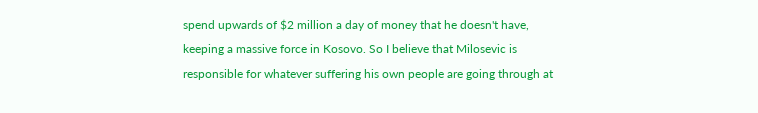spend upwards of $2 million a day of money that he doesn't have, keeping a massive force in Kosovo. So I believe that Milosevic is responsible for whatever suffering his own people are going through at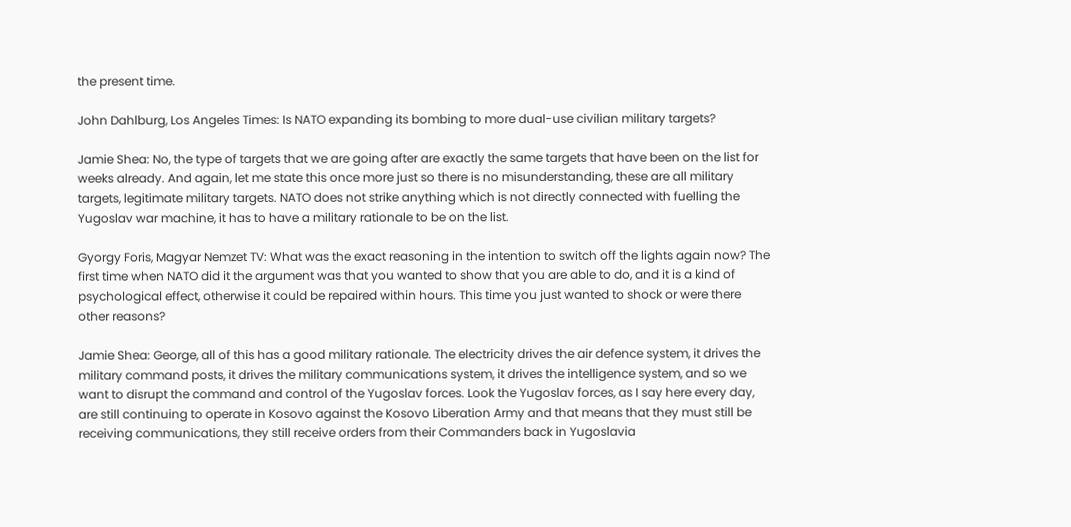the present time.

John Dahlburg, Los Angeles Times: Is NATO expanding its bombing to more dual-use civilian military targets?

Jamie Shea: No, the type of targets that we are going after are exactly the same targets that have been on the list for weeks already. And again, let me state this once more just so there is no misunderstanding, these are all military targets, legitimate military targets. NATO does not strike anything which is not directly connected with fuelling the Yugoslav war machine, it has to have a military rationale to be on the list.

Gyorgy Foris, Magyar Nemzet TV: What was the exact reasoning in the intention to switch off the lights again now? The first time when NATO did it the argument was that you wanted to show that you are able to do, and it is a kind of psychological effect, otherwise it could be repaired within hours. This time you just wanted to shock or were there other reasons?

Jamie Shea: George, all of this has a good military rationale. The electricity drives the air defence system, it drives the military command posts, it drives the military communications system, it drives the intelligence system, and so we want to disrupt the command and control of the Yugoslav forces. Look the Yugoslav forces, as I say here every day, are still continuing to operate in Kosovo against the Kosovo Liberation Army and that means that they must still be receiving communications, they still receive orders from their Commanders back in Yugoslavia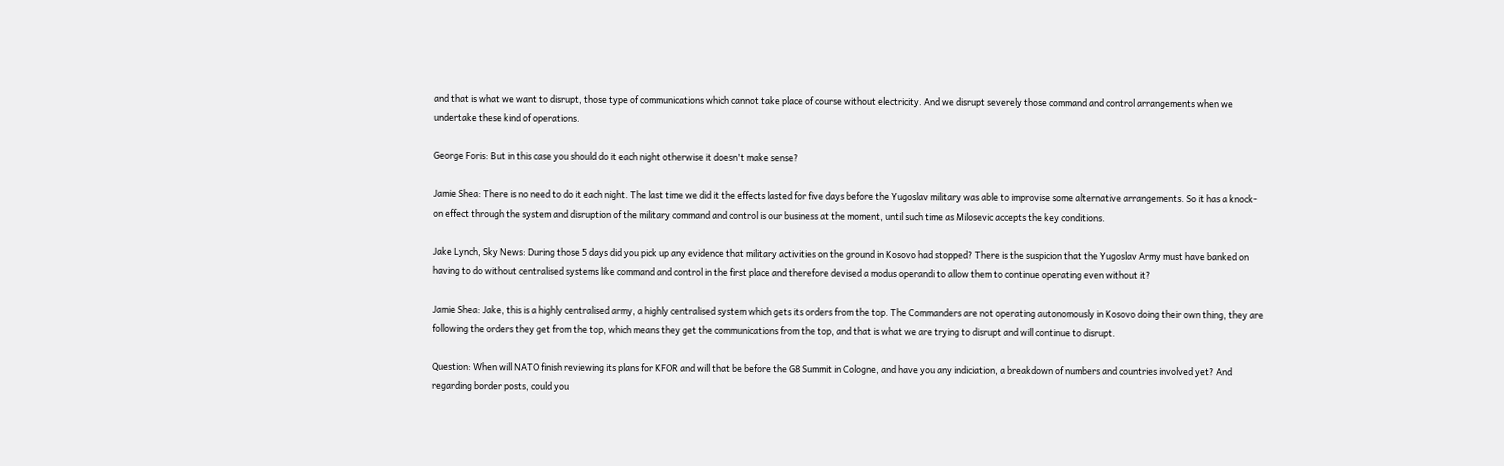and that is what we want to disrupt, those type of communications which cannot take place of course without electricity. And we disrupt severely those command and control arrangements when we undertake these kind of operations.

George Foris: But in this case you should do it each night otherwise it doesn't make sense?

Jamie Shea: There is no need to do it each night. The last time we did it the effects lasted for five days before the Yugoslav military was able to improvise some alternative arrangements. So it has a knock-on effect through the system and disruption of the military command and control is our business at the moment, until such time as Milosevic accepts the key conditions.

Jake Lynch, Sky News: During those 5 days did you pick up any evidence that military activities on the ground in Kosovo had stopped? There is the suspicion that the Yugoslav Army must have banked on having to do without centralised systems like command and control in the first place and therefore devised a modus operandi to allow them to continue operating even without it?

Jamie Shea: Jake, this is a highly centralised army, a highly centralised system which gets its orders from the top. The Commanders are not operating autonomously in Kosovo doing their own thing, they are following the orders they get from the top, which means they get the communications from the top, and that is what we are trying to disrupt and will continue to disrupt.

Question: When will NATO finish reviewing its plans for KFOR and will that be before the G8 Summit in Cologne, and have you any indiciation, a breakdown of numbers and countries involved yet? And regarding border posts, could you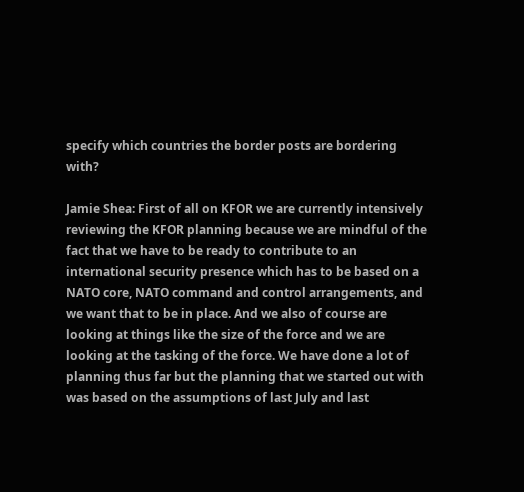specify which countries the border posts are bordering with?

Jamie Shea: First of all on KFOR we are currently intensively reviewing the KFOR planning because we are mindful of the fact that we have to be ready to contribute to an international security presence which has to be based on a NATO core, NATO command and control arrangements, and we want that to be in place. And we also of course are looking at things like the size of the force and we are looking at the tasking of the force. We have done a lot of planning thus far but the planning that we started out with was based on the assumptions of last July and last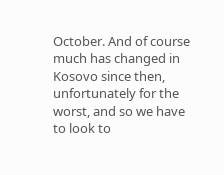October. And of course much has changed in Kosovo since then, unfortunately for the worst, and so we have to look to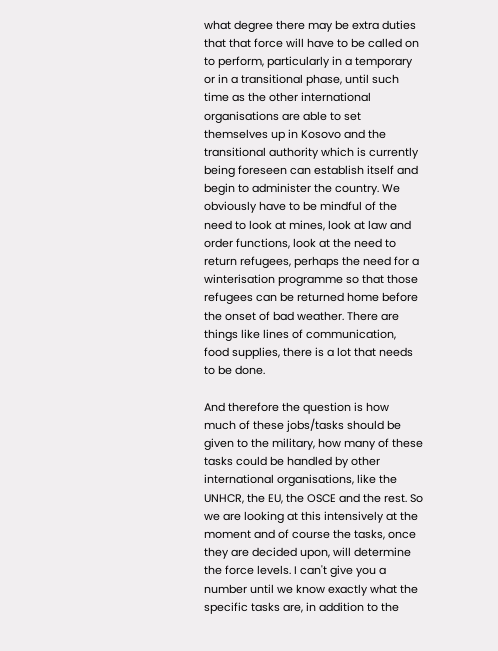what degree there may be extra duties that that force will have to be called on to perform, particularly in a temporary or in a transitional phase, until such time as the other international organisations are able to set themselves up in Kosovo and the transitional authority which is currently being foreseen can establish itself and begin to administer the country. We obviously have to be mindful of the need to look at mines, look at law and order functions, look at the need to return refugees, perhaps the need for a winterisation programme so that those refugees can be returned home before the onset of bad weather. There are things like lines of communication, food supplies, there is a lot that needs to be done.

And therefore the question is how much of these jobs/tasks should be given to the military, how many of these tasks could be handled by other international organisations, like the UNHCR, the EU, the OSCE and the rest. So we are looking at this intensively at the moment and of course the tasks, once they are decided upon, will determine the force levels. I can't give you a number until we know exactly what the specific tasks are, in addition to the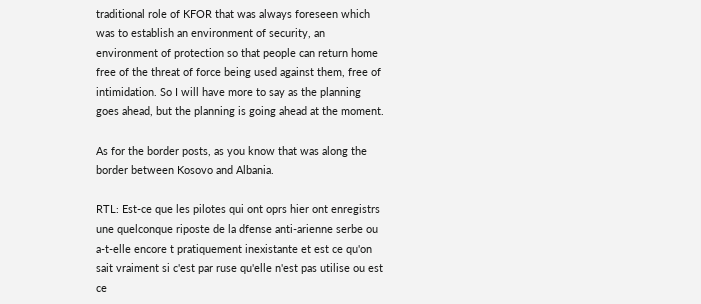traditional role of KFOR that was always foreseen which was to establish an environment of security, an environment of protection so that people can return home free of the threat of force being used against them, free of intimidation. So I will have more to say as the planning goes ahead, but the planning is going ahead at the moment.

As for the border posts, as you know that was along the border between Kosovo and Albania.

RTL: Est-ce que les pilotes qui ont oprs hier ont enregistrs une quelconque riposte de la dfense anti-arienne serbe ou a-t-elle encore t pratiquement inexistante et est ce qu'on sait vraiment si c'est par ruse qu'elle n'est pas utilise ou est ce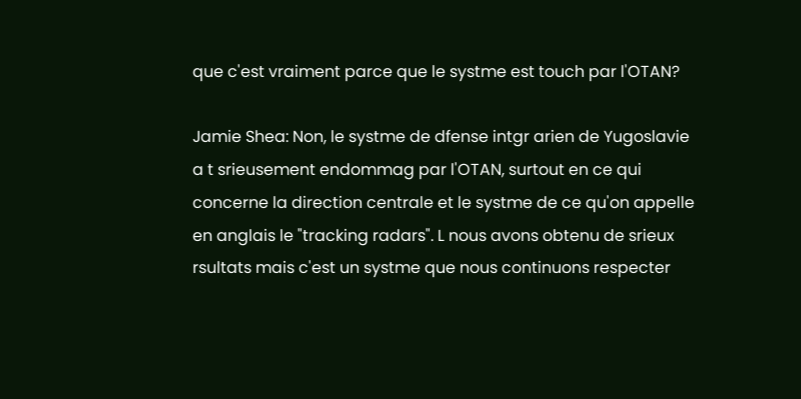que c'est vraiment parce que le systme est touch par l'OTAN?

Jamie Shea: Non, le systme de dfense intgr arien de Yugoslavie a t srieusement endommag par l'OTAN, surtout en ce qui concerne la direction centrale et le systme de ce qu'on appelle en anglais le "tracking radars". L nous avons obtenu de srieux rsultats mais c'est un systme que nous continuons respecter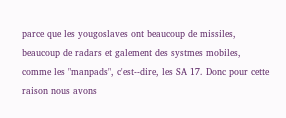parce que les yougoslaves ont beaucoup de missiles, beaucoup de radars et galement des systmes mobiles, comme les "manpads", c'est--dire, les SA 17. Donc pour cette raison nous avons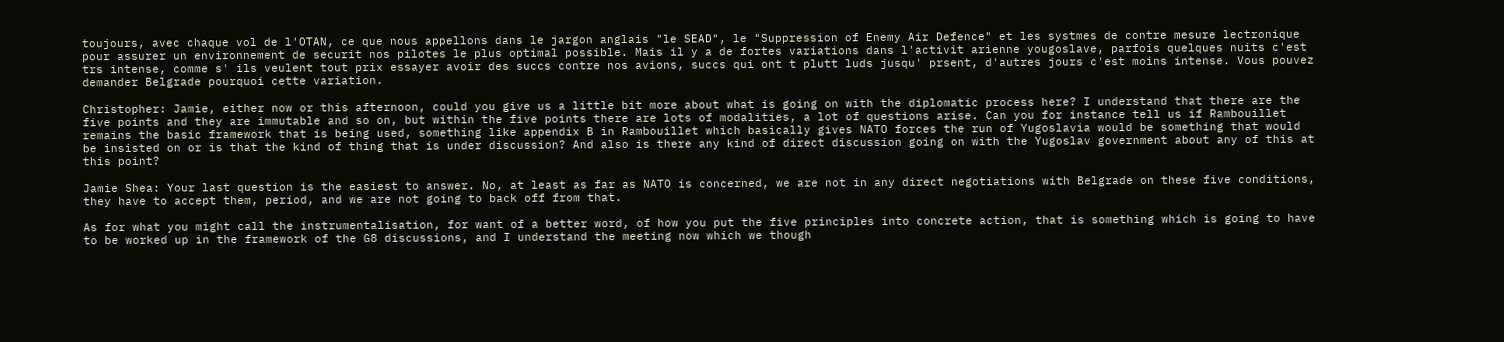toujours, avec chaque vol de l'OTAN, ce que nous appellons dans le jargon anglais "le SEAD", le "Suppression of Enemy Air Defence" et les systmes de contre mesure lectronique pour assurer un environnement de securit nos pilotes le plus optimal possible. Mais il y a de fortes variations dans l'activit arienne yougoslave, parfois quelques nuits c'est trs intense, comme s' ils veulent tout prix essayer avoir des succs contre nos avions, succs qui ont t plutt luds jusqu' prsent, d'autres jours c'est moins intense. Vous pouvez demander Belgrade pourquoi cette variation.

Christopher: Jamie, either now or this afternoon, could you give us a little bit more about what is going on with the diplomatic process here? I understand that there are the five points and they are immutable and so on, but within the five points there are lots of modalities, a lot of questions arise. Can you for instance tell us if Rambouillet remains the basic framework that is being used, something like appendix B in Rambouillet which basically gives NATO forces the run of Yugoslavia would be something that would be insisted on or is that the kind of thing that is under discussion? And also is there any kind of direct discussion going on with the Yugoslav government about any of this at this point?

Jamie Shea: Your last question is the easiest to answer. No, at least as far as NATO is concerned, we are not in any direct negotiations with Belgrade on these five conditions, they have to accept them, period, and we are not going to back off from that.

As for what you might call the instrumentalisation, for want of a better word, of how you put the five principles into concrete action, that is something which is going to have to be worked up in the framework of the G8 discussions, and I understand the meeting now which we though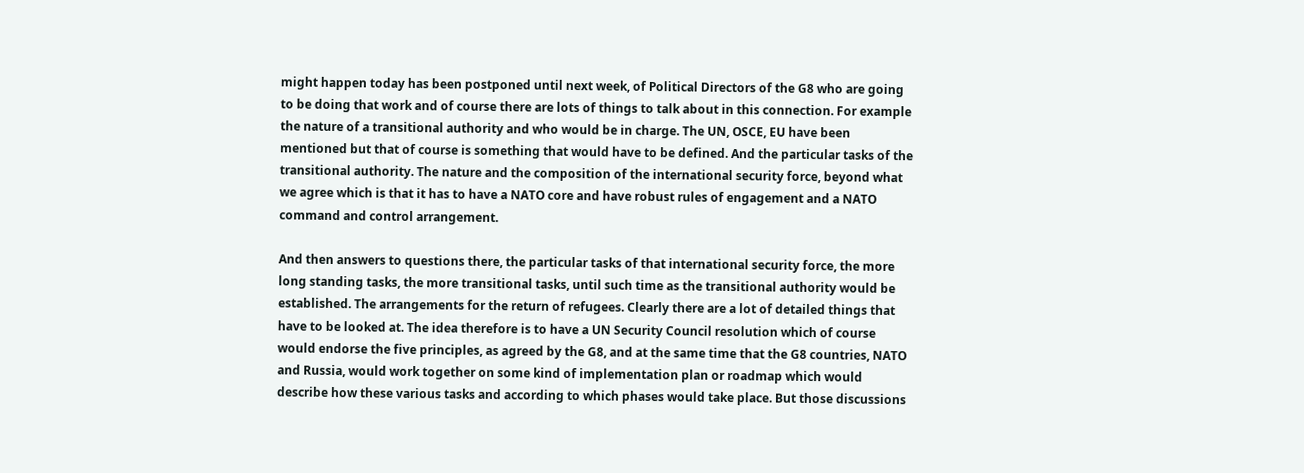might happen today has been postponed until next week, of Political Directors of the G8 who are going to be doing that work and of course there are lots of things to talk about in this connection. For example the nature of a transitional authority and who would be in charge. The UN, OSCE, EU have been mentioned but that of course is something that would have to be defined. And the particular tasks of the transitional authority. The nature and the composition of the international security force, beyond what we agree which is that it has to have a NATO core and have robust rules of engagement and a NATO command and control arrangement.

And then answers to questions there, the particular tasks of that international security force, the more long standing tasks, the more transitional tasks, until such time as the transitional authority would be established. The arrangements for the return of refugees. Clearly there are a lot of detailed things that have to be looked at. The idea therefore is to have a UN Security Council resolution which of course would endorse the five principles, as agreed by the G8, and at the same time that the G8 countries, NATO and Russia, would work together on some kind of implementation plan or roadmap which would describe how these various tasks and according to which phases would take place. But those discussions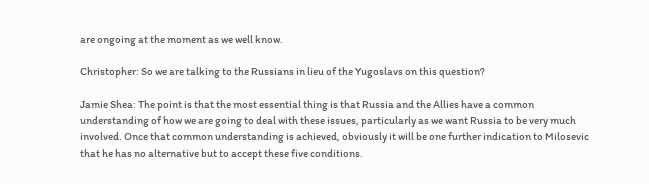are ongoing at the moment as we well know.

Christopher: So we are talking to the Russians in lieu of the Yugoslavs on this question?

Jamie Shea: The point is that the most essential thing is that Russia and the Allies have a common understanding of how we are going to deal with these issues, particularly as we want Russia to be very much involved. Once that common understanding is achieved, obviously it will be one further indication to Milosevic that he has no alternative but to accept these five conditions.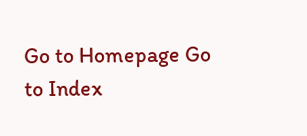Go to Homepage Go to Index